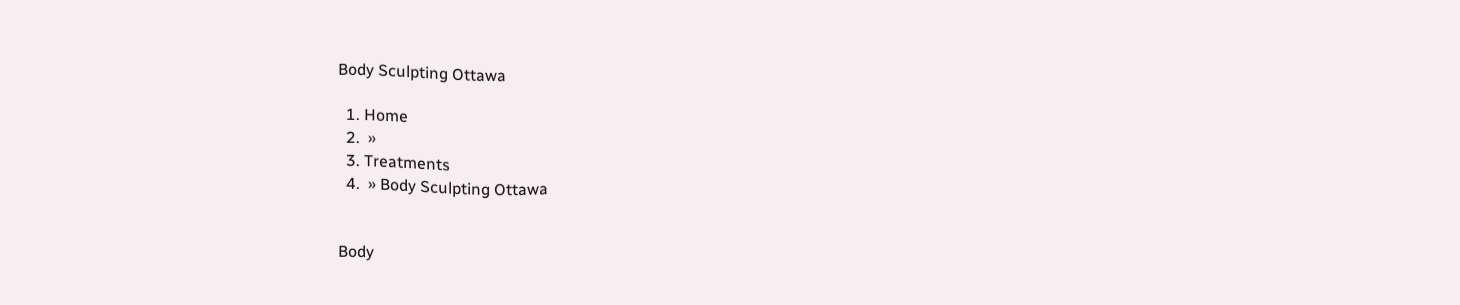Body Sculpting Ottawa

  1. Home
  2.  »
  3. Treatments
  4.  » Body Sculpting Ottawa


Body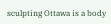sculpting Ottawa is a body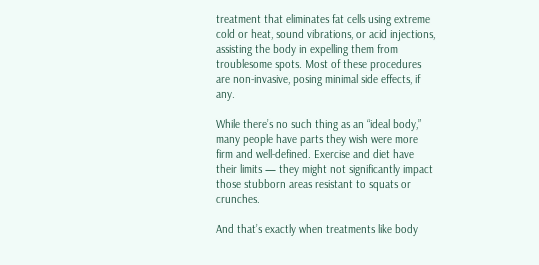treatment that eliminates fat cells using extreme cold or heat, sound vibrations, or acid injections, assisting the body in expelling them from troublesome spots. Most of these procedures are non-invasive, posing minimal side effects, if any.

While there’s no such thing as an “ideal body,” many people have parts they wish were more firm and well-defined. Exercise and diet have their limits — they might not significantly impact those stubborn areas resistant to squats or crunches.

And that’s exactly when treatments like body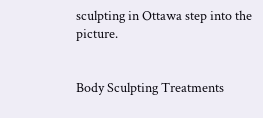sculpting in Ottawa step into the picture.


Body Sculpting Treatments